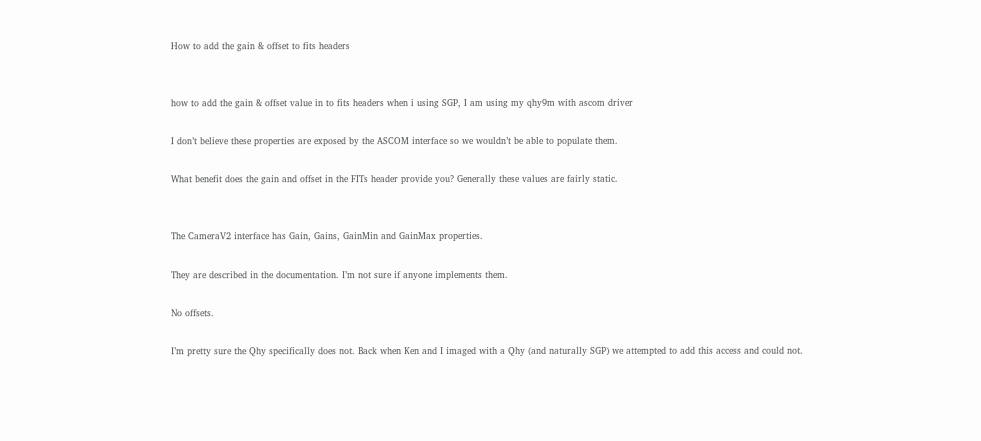How to add the gain & offset to fits headers


how to add the gain & offset value in to fits headers when i using SGP, I am using my qhy9m with ascom driver

I don’t believe these properties are exposed by the ASCOM interface so we wouldn’t be able to populate them.

What benefit does the gain and offset in the FITs header provide you? Generally these values are fairly static.


The CameraV2 interface has Gain, Gains, GainMin and GainMax properties.

They are described in the documentation. I’m not sure if anyone implements them.

No offsets.

I’m pretty sure the Qhy specifically does not. Back when Ken and I imaged with a Qhy (and naturally SGP) we attempted to add this access and could not.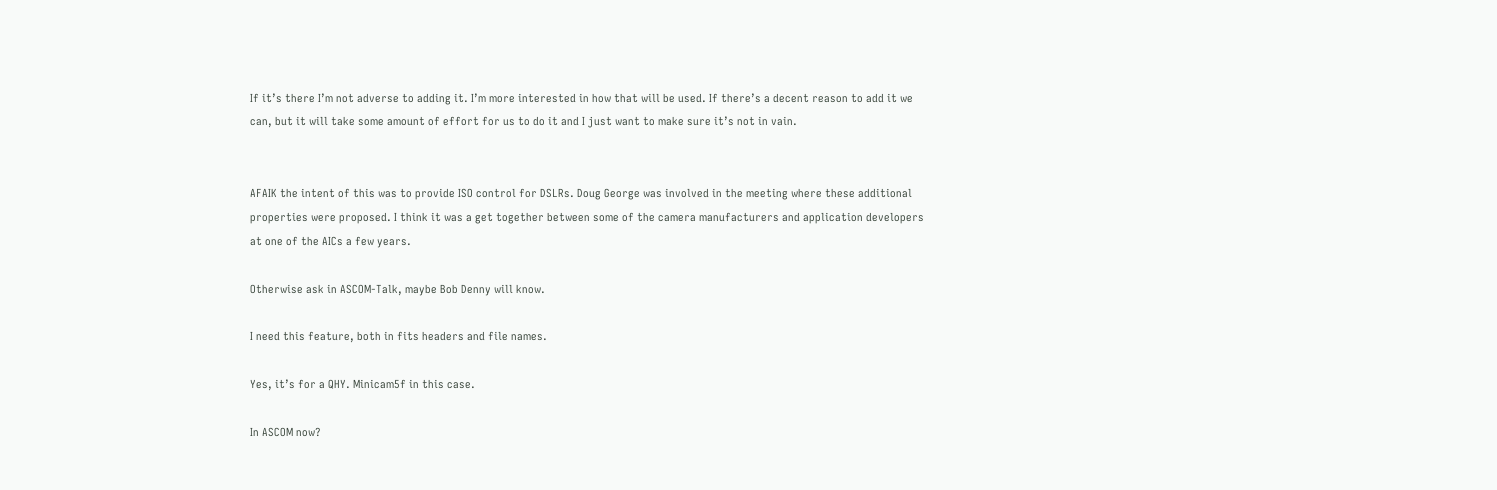If it’s there I’m not adverse to adding it. I’m more interested in how that will be used. If there’s a decent reason to add it we can, but it will take some amount of effort for us to do it and I just want to make sure it’s not in vain.


AFAIK the intent of this was to provide ISO control for DSLRs. Doug George was involved in the meeting where these additional properties were proposed. I think it was a get together between some of the camera manufacturers and application developers at one of the AICs a few years.

Otherwise ask in ASCOM-Talk, maybe Bob Denny will know.

I need this feature, both in fits headers and file names.

Yes, it’s for a QHY. Minicam5f in this case.

In ASCOM now?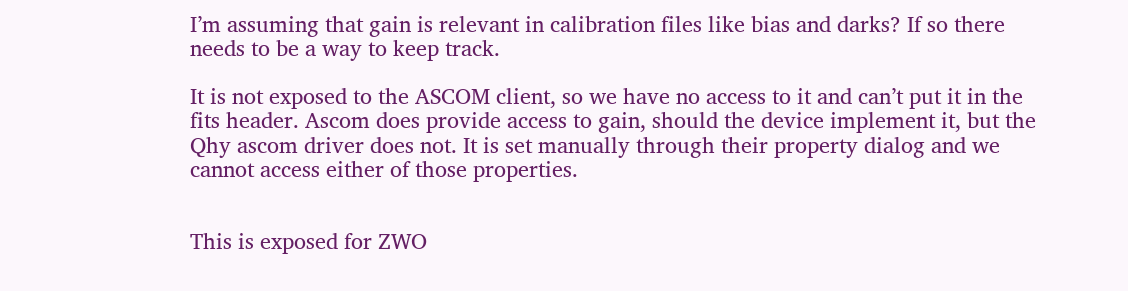I’m assuming that gain is relevant in calibration files like bias and darks? If so there needs to be a way to keep track.

It is not exposed to the ASCOM client, so we have no access to it and can’t put it in the fits header. Ascom does provide access to gain, should the device implement it, but the Qhy ascom driver does not. It is set manually through their property dialog and we cannot access either of those properties.


This is exposed for ZWO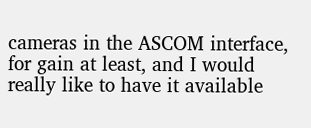cameras in the ASCOM interface, for gain at least, and I would really like to have it available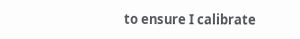to ensure I calibrate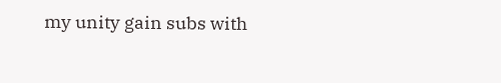my unity gain subs with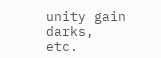unity gain darks, etc.